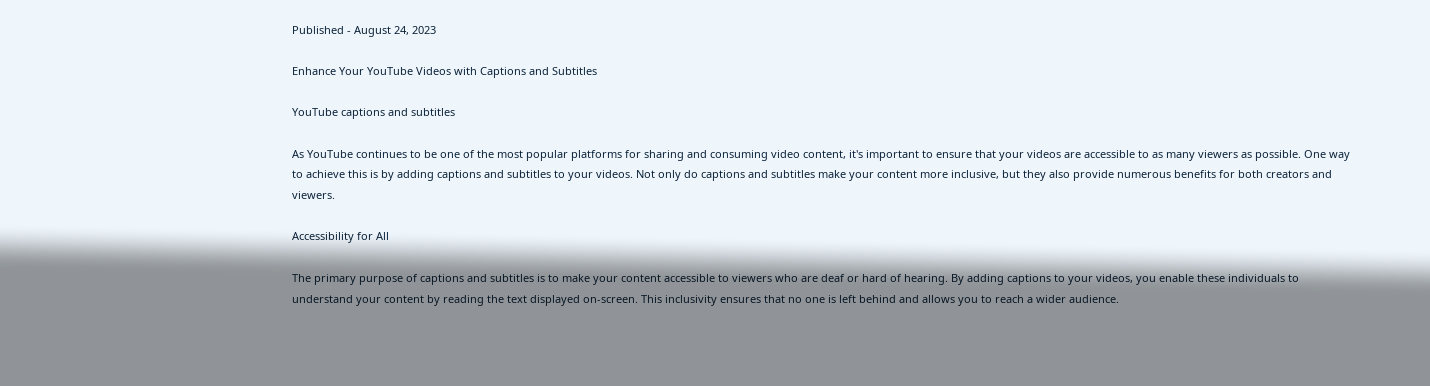Published - August 24, 2023

Enhance Your YouTube Videos with Captions and Subtitles

YouTube captions and subtitles

As YouTube continues to be one of the most popular platforms for sharing and consuming video content, it's important to ensure that your videos are accessible to as many viewers as possible. One way to achieve this is by adding captions and subtitles to your videos. Not only do captions and subtitles make your content more inclusive, but they also provide numerous benefits for both creators and viewers.

Accessibility for All

The primary purpose of captions and subtitles is to make your content accessible to viewers who are deaf or hard of hearing. By adding captions to your videos, you enable these individuals to understand your content by reading the text displayed on-screen. This inclusivity ensures that no one is left behind and allows you to reach a wider audience.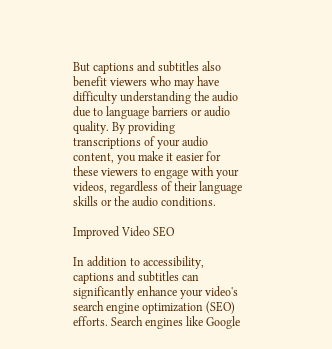But captions and subtitles also benefit viewers who may have difficulty understanding the audio due to language barriers or audio quality. By providing transcriptions of your audio content, you make it easier for these viewers to engage with your videos, regardless of their language skills or the audio conditions.

Improved Video SEO

In addition to accessibility, captions and subtitles can significantly enhance your video's search engine optimization (SEO) efforts. Search engines like Google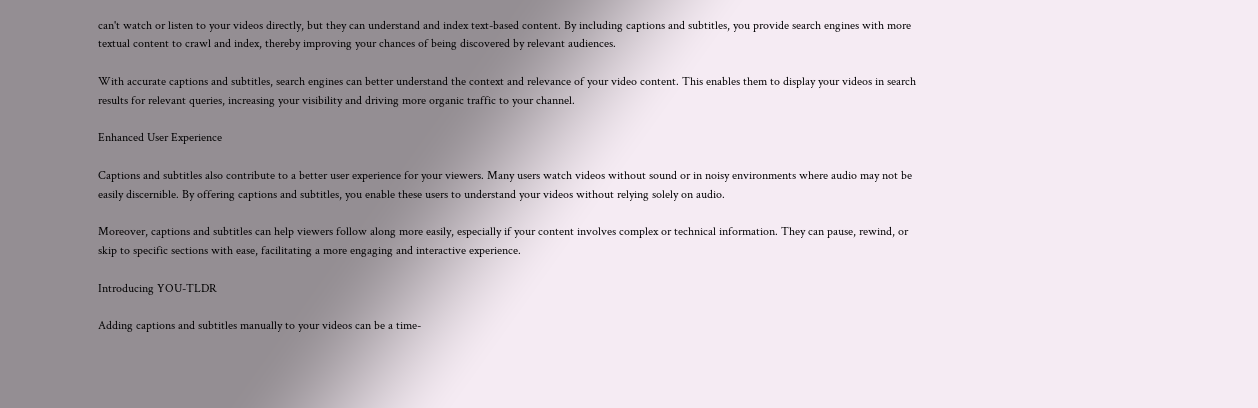can't watch or listen to your videos directly, but they can understand and index text-based content. By including captions and subtitles, you provide search engines with more textual content to crawl and index, thereby improving your chances of being discovered by relevant audiences.

With accurate captions and subtitles, search engines can better understand the context and relevance of your video content. This enables them to display your videos in search results for relevant queries, increasing your visibility and driving more organic traffic to your channel.

Enhanced User Experience

Captions and subtitles also contribute to a better user experience for your viewers. Many users watch videos without sound or in noisy environments where audio may not be easily discernible. By offering captions and subtitles, you enable these users to understand your videos without relying solely on audio.

Moreover, captions and subtitles can help viewers follow along more easily, especially if your content involves complex or technical information. They can pause, rewind, or skip to specific sections with ease, facilitating a more engaging and interactive experience.

Introducing YOU-TLDR

Adding captions and subtitles manually to your videos can be a time-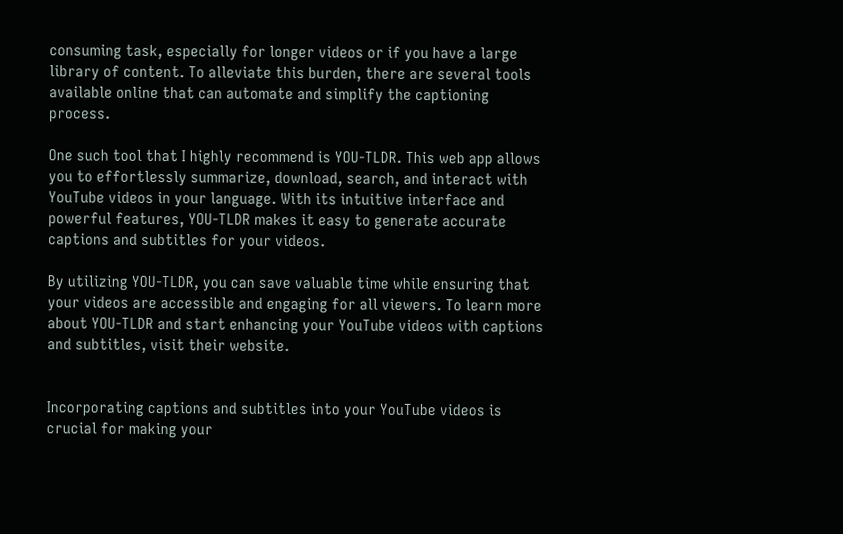consuming task, especially for longer videos or if you have a large library of content. To alleviate this burden, there are several tools available online that can automate and simplify the captioning process.

One such tool that I highly recommend is YOU-TLDR. This web app allows you to effortlessly summarize, download, search, and interact with YouTube videos in your language. With its intuitive interface and powerful features, YOU-TLDR makes it easy to generate accurate captions and subtitles for your videos.

By utilizing YOU-TLDR, you can save valuable time while ensuring that your videos are accessible and engaging for all viewers. To learn more about YOU-TLDR and start enhancing your YouTube videos with captions and subtitles, visit their website.


Incorporating captions and subtitles into your YouTube videos is crucial for making your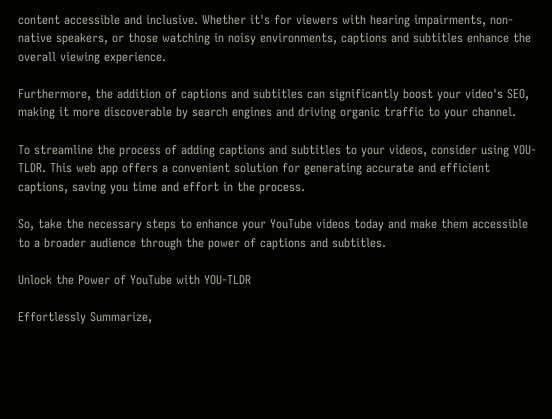content accessible and inclusive. Whether it's for viewers with hearing impairments, non-native speakers, or those watching in noisy environments, captions and subtitles enhance the overall viewing experience.

Furthermore, the addition of captions and subtitles can significantly boost your video's SEO, making it more discoverable by search engines and driving organic traffic to your channel.

To streamline the process of adding captions and subtitles to your videos, consider using YOU-TLDR. This web app offers a convenient solution for generating accurate and efficient captions, saving you time and effort in the process.

So, take the necessary steps to enhance your YouTube videos today and make them accessible to a broader audience through the power of captions and subtitles.

Unlock the Power of YouTube with YOU-TLDR

Effortlessly Summarize,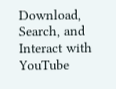Download, Search, and Interact with YouTube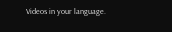Videos in your language.